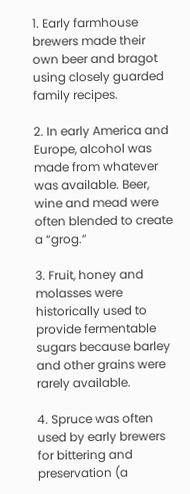1. Early farmhouse brewers made their own beer and bragot using closely guarded family recipes.

2. In early America and Europe, alcohol was made from whatever was available. Beer, wine and mead were often blended to create a “grog.”

3. Fruit, honey and molasses were historically used to provide fermentable sugars because barley and other grains were rarely available.

4. Spruce was often used by early brewers for bittering and preservation (a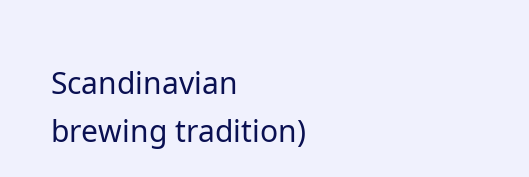Scandinavian brewing tradition)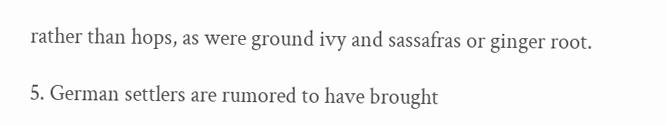rather than hops, as were ground ivy and sassafras or ginger root.

5. German settlers are rumored to have brought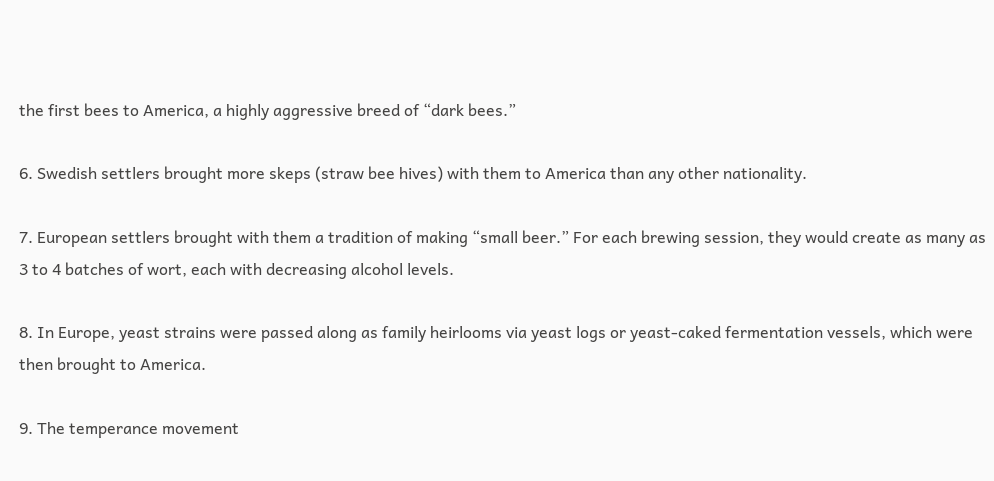the first bees to America, a highly aggressive breed of “dark bees.”

6. Swedish settlers brought more skeps (straw bee hives) with them to America than any other nationality.

7. European settlers brought with them a tradition of making “small beer.” For each brewing session, they would create as many as 3 to 4 batches of wort, each with decreasing alcohol levels.

8. In Europe, yeast strains were passed along as family heirlooms via yeast logs or yeast-caked fermentation vessels, which were then brought to America.

9. The temperance movement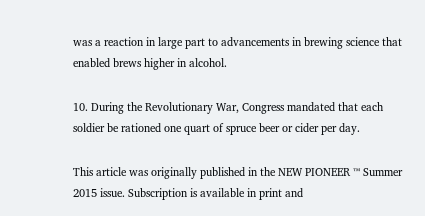was a reaction in large part to advancements in brewing science that enabled brews higher in alcohol.

10. During the Revolutionary War, Congress mandated that each soldier be rationed one quart of spruce beer or cider per day.

This article was originally published in the NEW PIONEER ™ Summer 2015 issue. Subscription is available in print and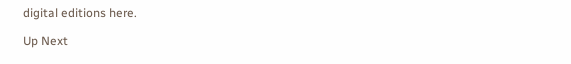digital editions here.

Up Next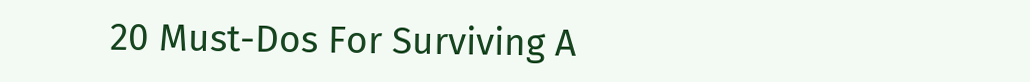20 Must-Dos For Surviving A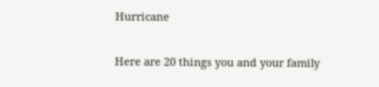Hurricane

Here are 20 things you and your family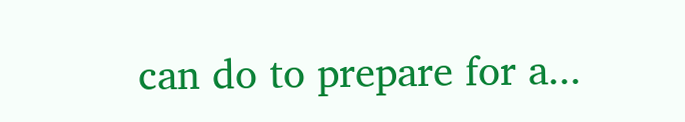can do to prepare for a...